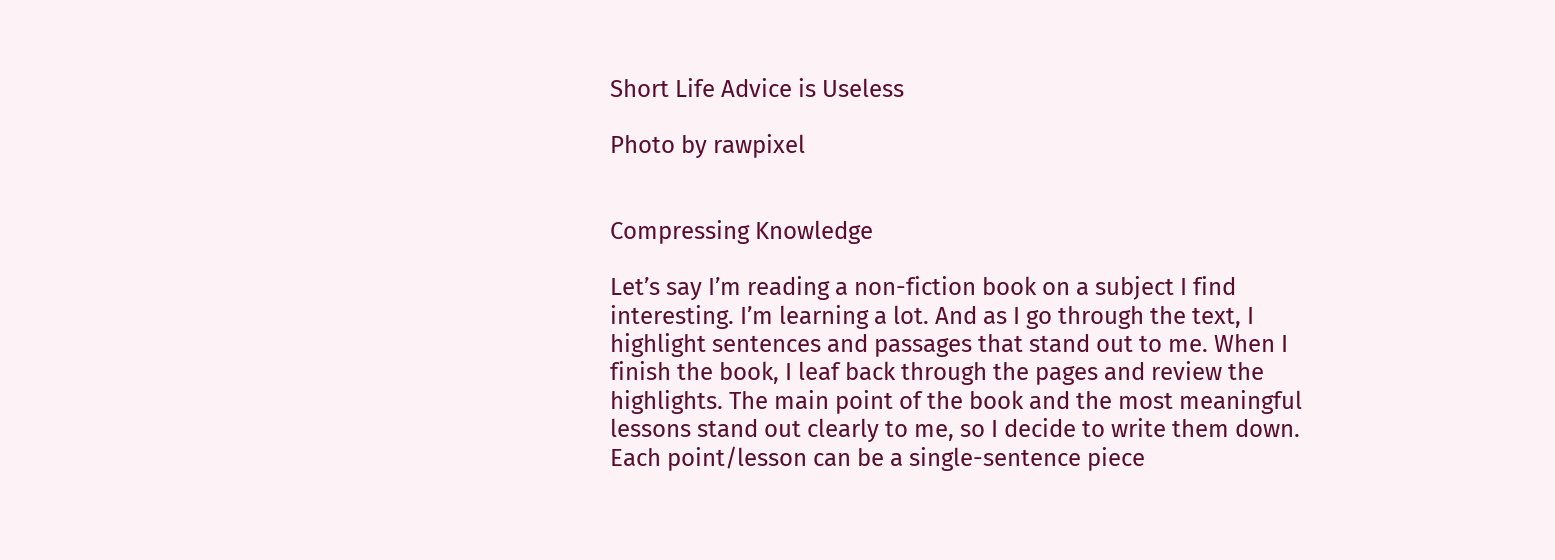Short Life Advice is Useless

Photo by rawpixel


Compressing Knowledge

Let’s say I’m reading a non-fiction book on a subject I find interesting. I’m learning a lot. And as I go through the text, I highlight sentences and passages that stand out to me. When I finish the book, I leaf back through the pages and review the highlights. The main point of the book and the most meaningful lessons stand out clearly to me, so I decide to write them down. Each point/lesson can be a single-sentence piece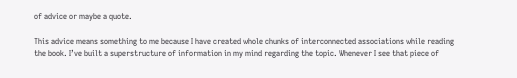of advice or maybe a quote.

This advice means something to me because I have created whole chunks of interconnected associations while reading the book. I’ve built a superstructure of information in my mind regarding the topic. Whenever I see that piece of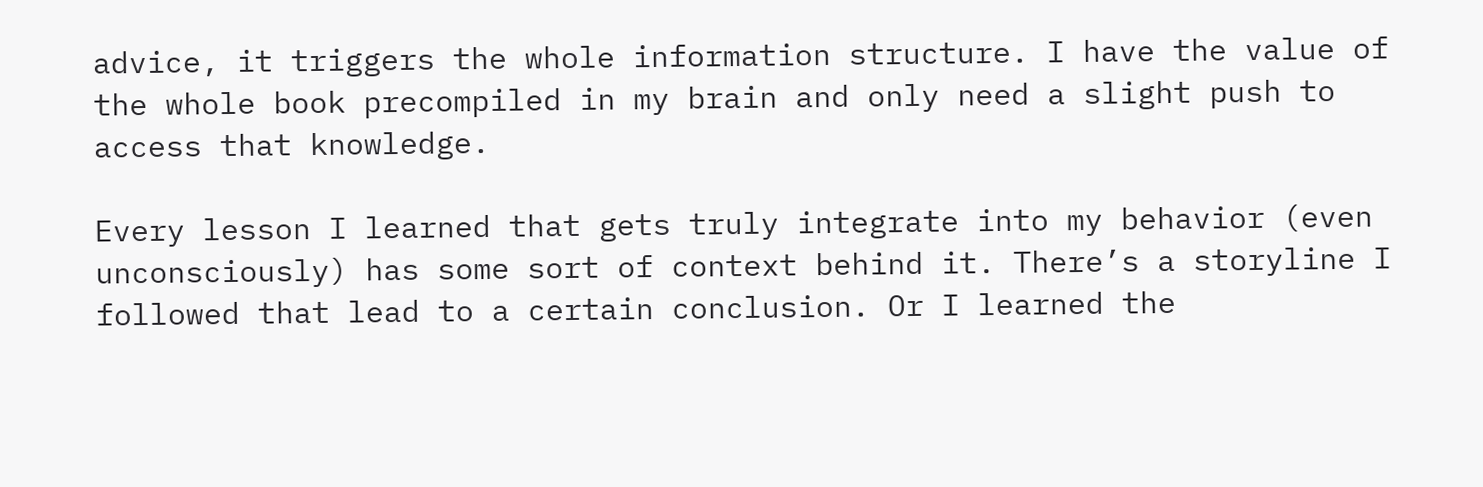advice, it triggers the whole information structure. I have the value of the whole book precompiled in my brain and only need a slight push to access that knowledge.

Every lesson I learned that gets truly integrate into my behavior (even unconsciously) has some sort of context behind it. There’s a storyline I followed that lead to a certain conclusion. Or I learned the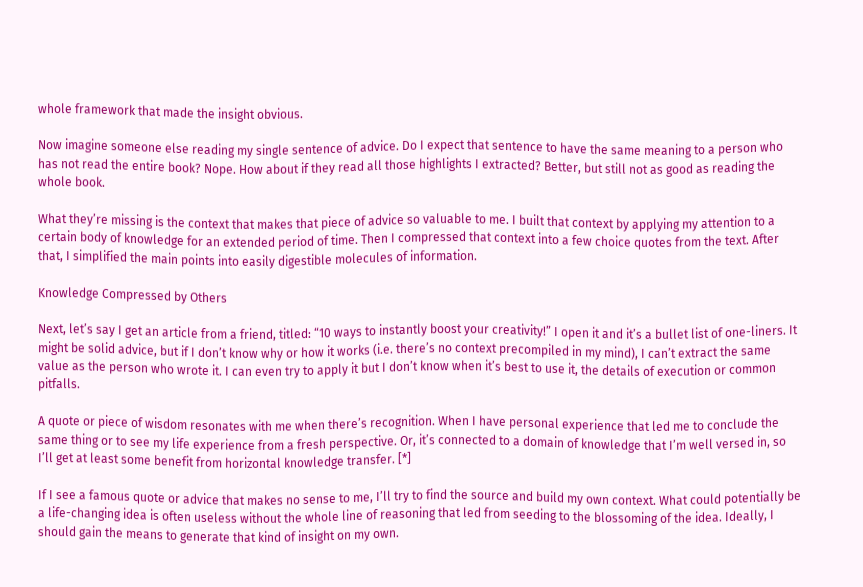whole framework that made the insight obvious.

Now imagine someone else reading my single sentence of advice. Do I expect that sentence to have the same meaning to a person who has not read the entire book? Nope. How about if they read all those highlights I extracted? Better, but still not as good as reading the whole book.

What they’re missing is the context that makes that piece of advice so valuable to me. I built that context by applying my attention to a certain body of knowledge for an extended period of time. Then I compressed that context into a few choice quotes from the text. After that, I simplified the main points into easily digestible molecules of information.

Knowledge Compressed by Others

Next, let’s say I get an article from a friend, titled: “10 ways to instantly boost your creativity!” I open it and it’s a bullet list of one-liners. It might be solid advice, but if I don’t know why or how it works (i.e. there’s no context precompiled in my mind), I can’t extract the same value as the person who wrote it. I can even try to apply it but I don’t know when it’s best to use it, the details of execution or common pitfalls.

A quote or piece of wisdom resonates with me when there’s recognition. When I have personal experience that led me to conclude the same thing or to see my life experience from a fresh perspective. Or, it’s connected to a domain of knowledge that I’m well versed in, so I’ll get at least some benefit from horizontal knowledge transfer. [*]

If I see a famous quote or advice that makes no sense to me, I’ll try to find the source and build my own context. What could potentially be a life-changing idea is often useless without the whole line of reasoning that led from seeding to the blossoming of the idea. Ideally, I should gain the means to generate that kind of insight on my own.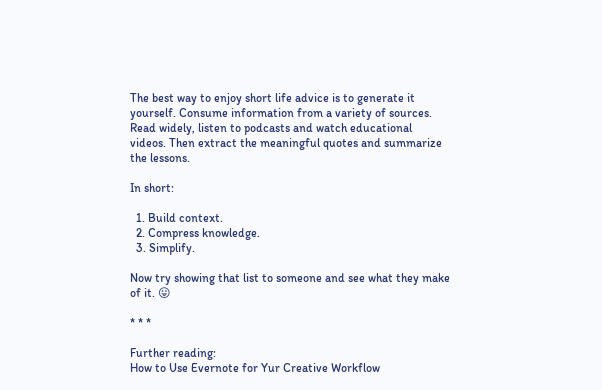The best way to enjoy short life advice is to generate it yourself. Consume information from a variety of sources. Read widely, listen to podcasts and watch educational videos. Then extract the meaningful quotes and summarize the lessons.

In short:

  1. Build context.
  2. Compress knowledge.
  3. Simplify.

Now try showing that list to someone and see what they make of it. 😛

* * *

Further reading:
How to Use Evernote for Yur Creative Workflow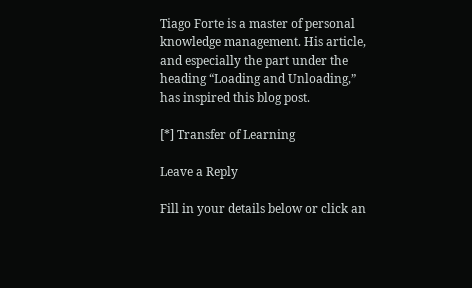Tiago Forte is a master of personal knowledge management. His article, and especially the part under the heading “Loading and Unloading,” has inspired this blog post.

[*] Transfer of Learning

Leave a Reply

Fill in your details below or click an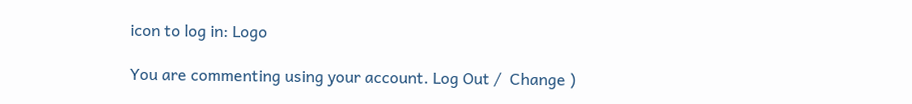icon to log in: Logo

You are commenting using your account. Log Out /  Change )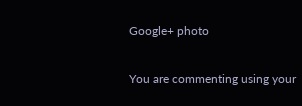Google+ photo

You are commenting using your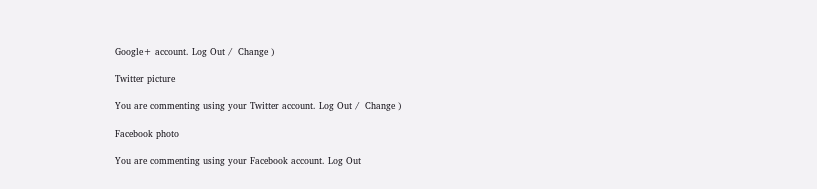Google+ account. Log Out /  Change )

Twitter picture

You are commenting using your Twitter account. Log Out /  Change )

Facebook photo

You are commenting using your Facebook account. Log Out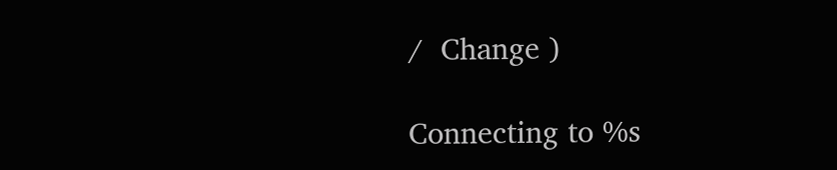/  Change )

Connecting to %s